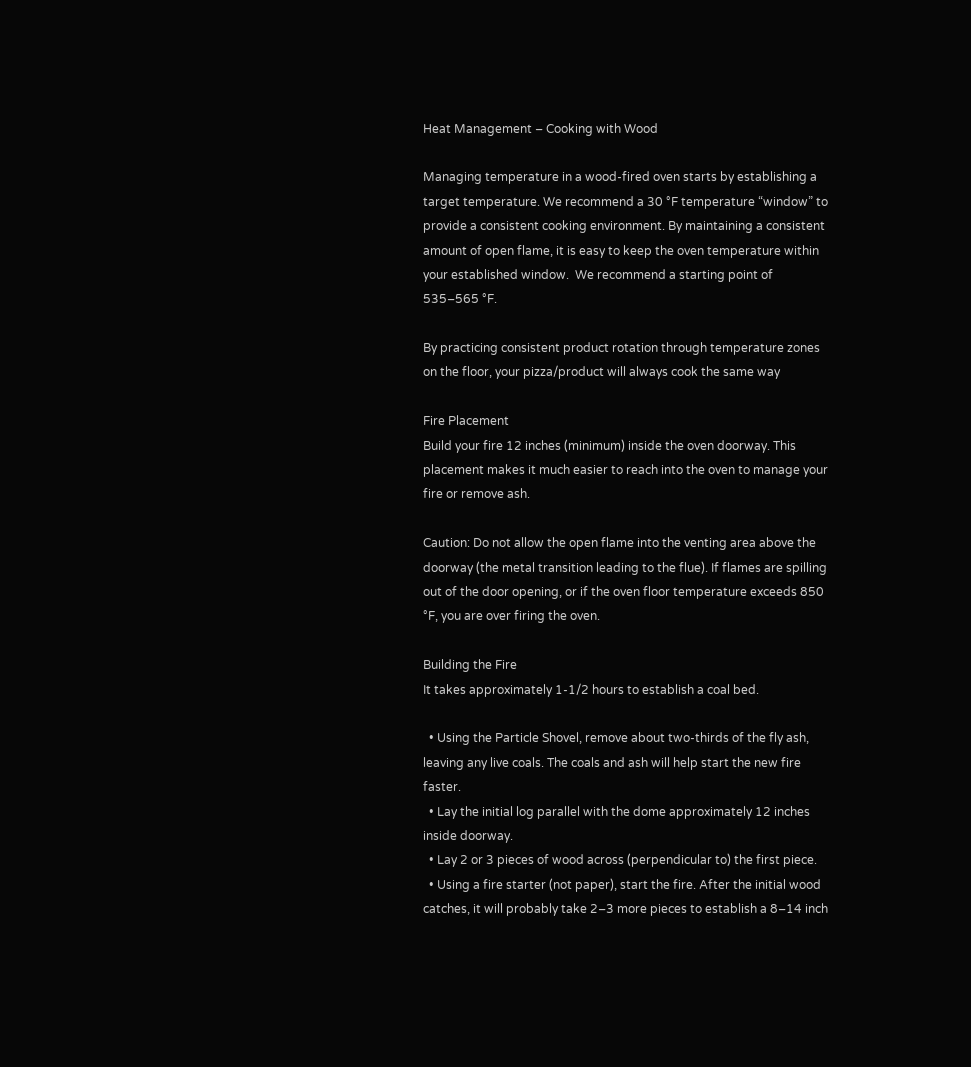Heat Management – Cooking with Wood

Managing temperature in a wood-fired oven starts by establishing a target temperature. We recommend a 30 °F temperature “window” to provide a consistent cooking environment. By maintaining a consistent amount of open flame, it is easy to keep the oven temperature within your established window.  We recommend a starting point of 535–565 °F.

By practicing consistent product rotation through temperature zones on the floor, your pizza/product will always cook the same way

Fire Placement
Build your fire 12 inches (minimum) inside the oven doorway. This placement makes it much easier to reach into the oven to manage your fire or remove ash.

Caution: Do not allow the open flame into the venting area above the doorway (the metal transition leading to the flue). If flames are spilling out of the door opening, or if the oven floor temperature exceeds 850 °F, you are over firing the oven.

Building the Fire
It takes approximately 1-1/2 hours to establish a coal bed.

  • Using the Particle Shovel, remove about two-thirds of the fly ash, leaving any live coals. The coals and ash will help start the new fire faster.
  • Lay the initial log parallel with the dome approximately 12 inches inside doorway.
  • Lay 2 or 3 pieces of wood across (perpendicular to) the first piece.
  • Using a fire starter (not paper), start the fire. After the initial wood catches, it will probably take 2–3 more pieces to establish a 8–14 inch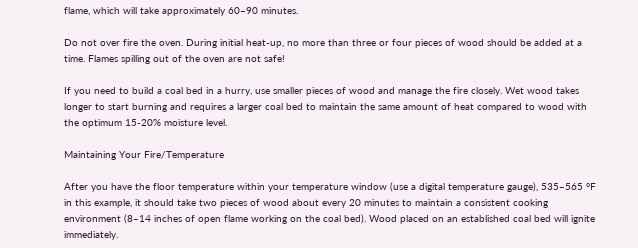flame, which will take approximately 60–90 minutes.

Do not over fire the oven. During initial heat-up, no more than three or four pieces of wood should be added at a time. Flames spilling out of the oven are not safe!

If you need to build a coal bed in a hurry, use smaller pieces of wood and manage the fire closely. Wet wood takes longer to start burning and requires a larger coal bed to maintain the same amount of heat compared to wood with the optimum 15-20% moisture level.

Maintaining Your Fire/Temperature

After you have the floor temperature within your temperature window (use a digital temperature gauge), 535–565 °F in this example, it should take two pieces of wood about every 20 minutes to maintain a consistent cooking environment (8–14 inches of open flame working on the coal bed). Wood placed on an established coal bed will ignite immediately.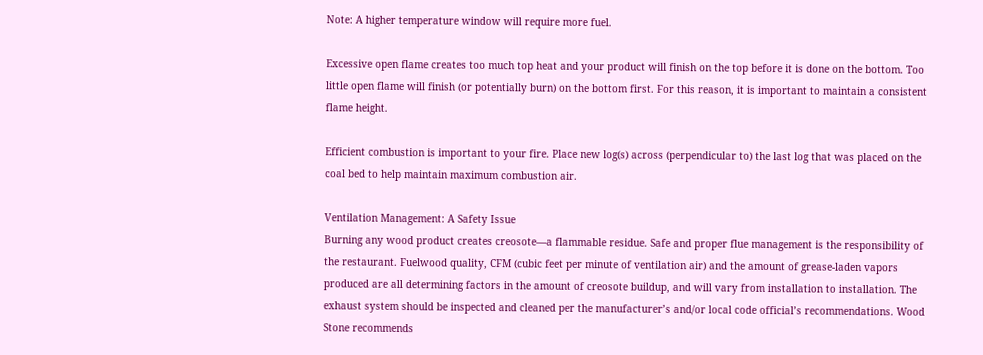Note: A higher temperature window will require more fuel.

Excessive open flame creates too much top heat and your product will finish on the top before it is done on the bottom. Too little open flame will finish (or potentially burn) on the bottom first. For this reason, it is important to maintain a consistent flame height.

Efficient combustion is important to your fire. Place new log(s) across (perpendicular to) the last log that was placed on the coal bed to help maintain maximum combustion air.

Ventilation Management: A Safety Issue
Burning any wood product creates creosote—a flammable residue. Safe and proper flue management is the responsibility of the restaurant. Fuelwood quality, CFM (cubic feet per minute of ventilation air) and the amount of grease-laden vapors produced are all determining factors in the amount of creosote buildup, and will vary from installation to installation. The exhaust system should be inspected and cleaned per the manufacturer’s and/or local code official’s recommendations. Wood Stone recommends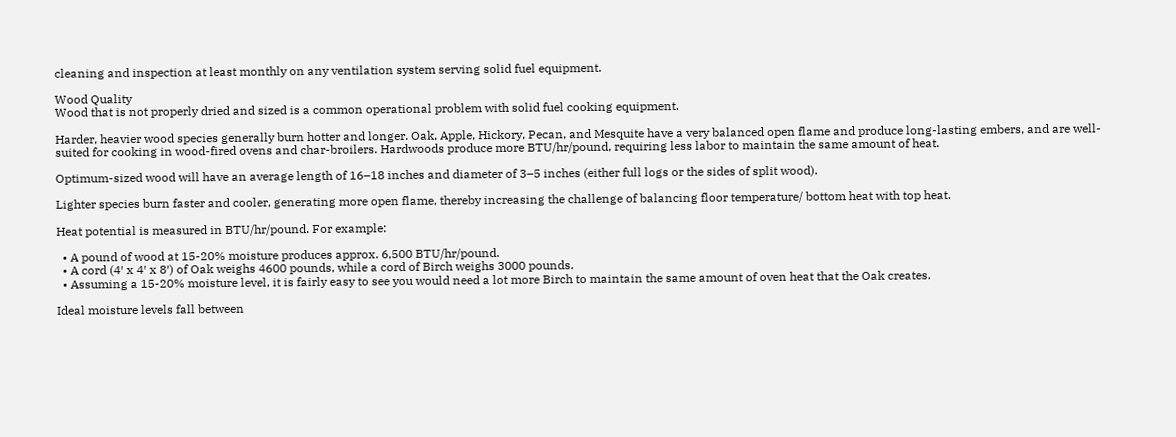cleaning and inspection at least monthly on any ventilation system serving solid fuel equipment.

Wood Quality
Wood that is not properly dried and sized is a common operational problem with solid fuel cooking equipment.

Harder, heavier wood species generally burn hotter and longer. Oak, Apple, Hickory, Pecan, and Mesquite have a very balanced open flame and produce long-lasting embers, and are well-suited for cooking in wood-fired ovens and char-broilers. Hardwoods produce more BTU/hr/pound, requiring less labor to maintain the same amount of heat.

Optimum-sized wood will have an average length of 16–18 inches and diameter of 3–5 inches (either full logs or the sides of split wood).

Lighter species burn faster and cooler, generating more open flame, thereby increasing the challenge of balancing floor temperature/ bottom heat with top heat.

Heat potential is measured in BTU/hr/pound. For example:

  • A pound of wood at 15-20% moisture produces approx. 6,500 BTU/hr/pound.
  • A cord (4′ x 4′ x 8′) of Oak weighs 4600 pounds, while a cord of Birch weighs 3000 pounds.
  • Assuming a 15-20% moisture level, it is fairly easy to see you would need a lot more Birch to maintain the same amount of oven heat that the Oak creates.

Ideal moisture levels fall between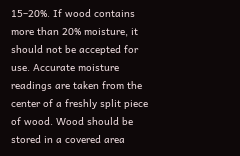15–20%. If wood contains more than 20% moisture, it should not be accepted for use. Accurate moisture readings are taken from the center of a freshly split piece of wood. Wood should be stored in a covered area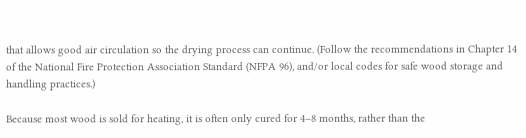that allows good air circulation so the drying process can continue. (Follow the recommendations in Chapter 14 of the National Fire Protection Association Standard (NFPA 96), and/or local codes for safe wood storage and handling practices.)

Because most wood is sold for heating, it is often only cured for 4–8 months, rather than the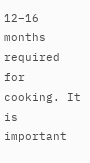12–16 months required for cooking. It is important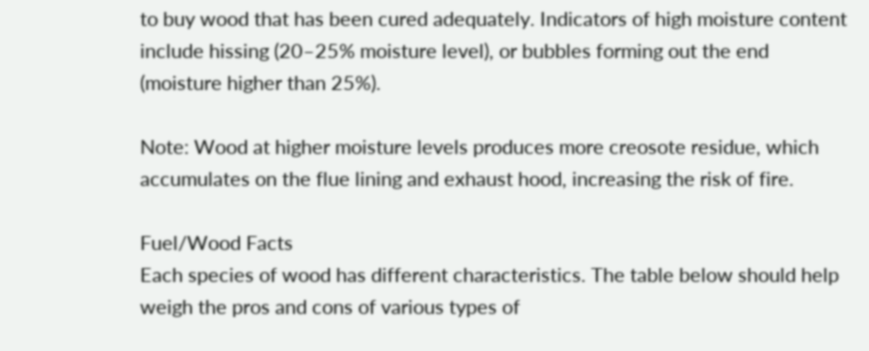to buy wood that has been cured adequately. Indicators of high moisture content include hissing (20–25% moisture level), or bubbles forming out the end (moisture higher than 25%).

Note: Wood at higher moisture levels produces more creosote residue, which accumulates on the flue lining and exhaust hood, increasing the risk of fire.

Fuel/Wood Facts
Each species of wood has different characteristics. The table below should help weigh the pros and cons of various types of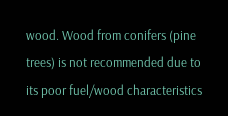wood. Wood from conifers (pine trees) is not recommended due to its poor fuel/wood characteristics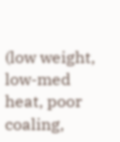(low weight, low-med heat, poor coaling,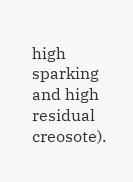high sparking and high residual creosote).